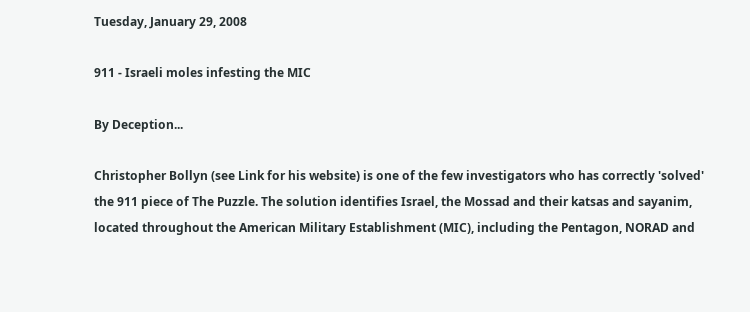Tuesday, January 29, 2008

911 - Israeli moles infesting the MIC

By Deception...

Christopher Bollyn (see Link for his website) is one of the few investigators who has correctly 'solved' the 911 piece of The Puzzle. The solution identifies Israel, the Mossad and their katsas and sayanim, located throughout the American Military Establishment (MIC), including the Pentagon, NORAD and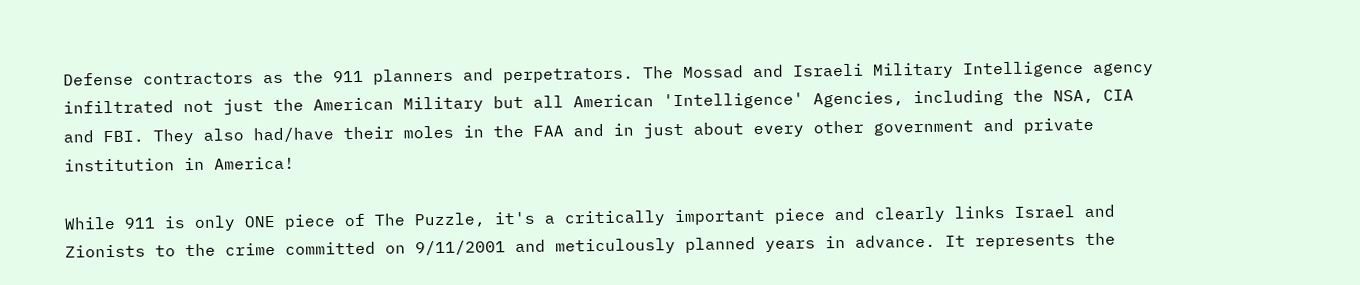Defense contractors as the 911 planners and perpetrators. The Mossad and Israeli Military Intelligence agency infiltrated not just the American Military but all American 'Intelligence' Agencies, including the NSA, CIA and FBI. They also had/have their moles in the FAA and in just about every other government and private institution in America!

While 911 is only ONE piece of The Puzzle, it's a critically important piece and clearly links Israel and Zionists to the crime committed on 9/11/2001 and meticulously planned years in advance. It represents the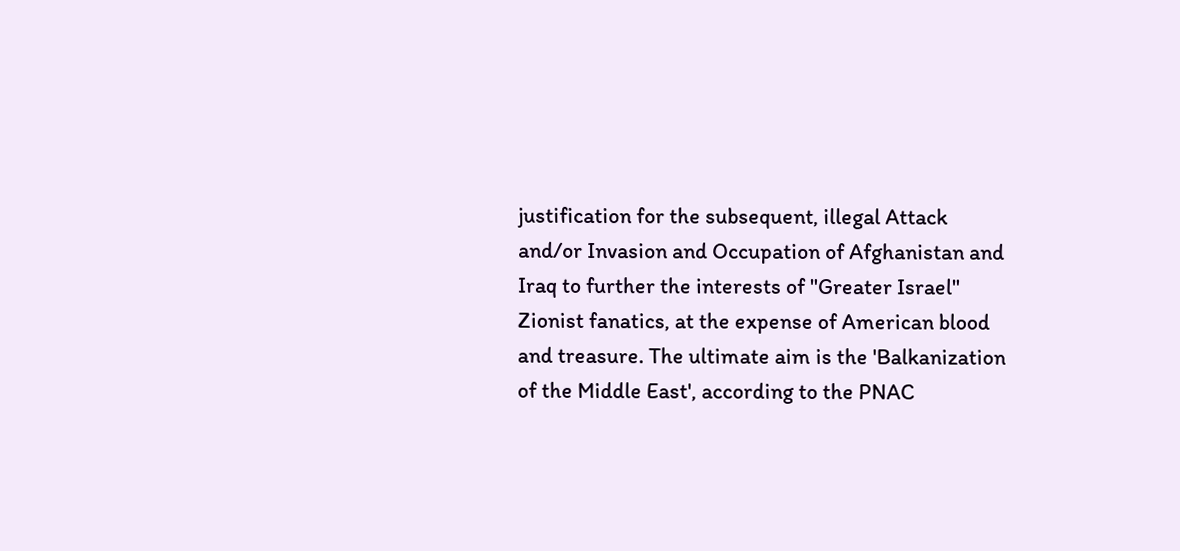justification for the subsequent, illegal Attack and/or Invasion and Occupation of Afghanistan and Iraq to further the interests of "Greater Israel" Zionist fanatics, at the expense of American blood and treasure. The ultimate aim is the 'Balkanization of the Middle East', according to the PNAC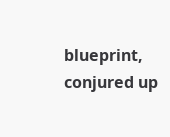blueprint, conjured up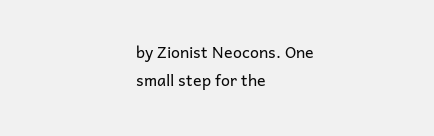by Zionist Neocons. One small step for the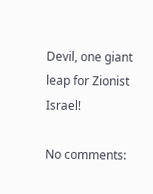Devil, one giant leap for Zionist Israel!

No comments: